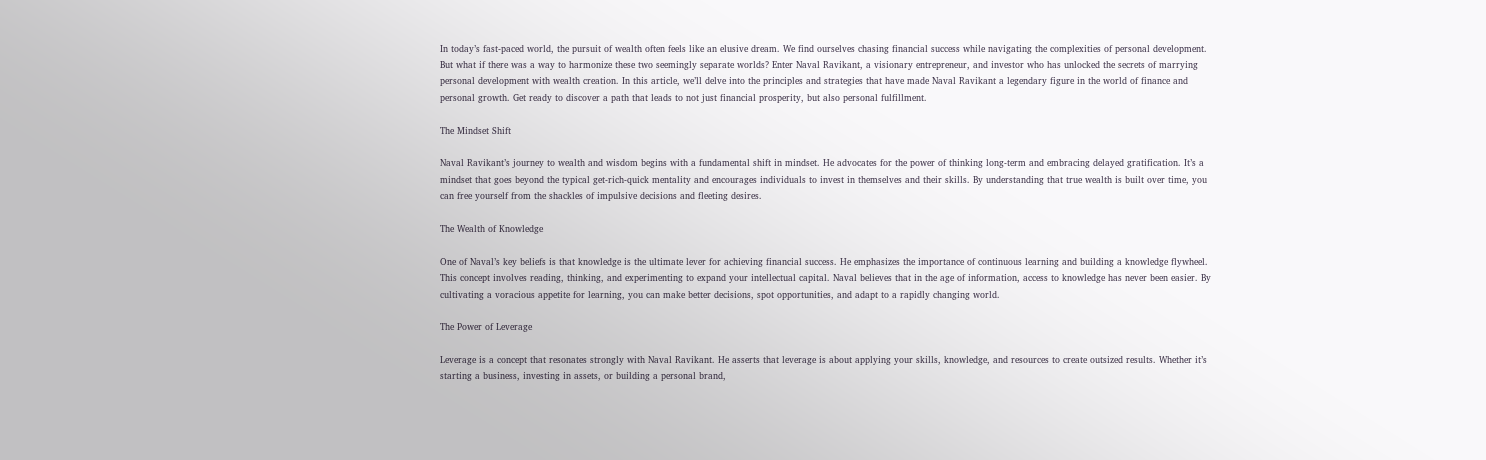In today’s fast-paced world, the pursuit of wealth often feels like an elusive dream. We find ourselves chasing financial success while navigating the complexities of personal development. But what if there was a way to harmonize these two seemingly separate worlds? Enter Naval Ravikant, a visionary entrepreneur, and investor who has unlocked the secrets of marrying personal development with wealth creation. In this article, we’ll delve into the principles and strategies that have made Naval Ravikant a legendary figure in the world of finance and personal growth. Get ready to discover a path that leads to not just financial prosperity, but also personal fulfillment.

The Mindset Shift

Naval Ravikant’s journey to wealth and wisdom begins with a fundamental shift in mindset. He advocates for the power of thinking long-term and embracing delayed gratification. It’s a mindset that goes beyond the typical get-rich-quick mentality and encourages individuals to invest in themselves and their skills. By understanding that true wealth is built over time, you can free yourself from the shackles of impulsive decisions and fleeting desires.

The Wealth of Knowledge

One of Naval’s key beliefs is that knowledge is the ultimate lever for achieving financial success. He emphasizes the importance of continuous learning and building a knowledge flywheel. This concept involves reading, thinking, and experimenting to expand your intellectual capital. Naval believes that in the age of information, access to knowledge has never been easier. By cultivating a voracious appetite for learning, you can make better decisions, spot opportunities, and adapt to a rapidly changing world.

The Power of Leverage

Leverage is a concept that resonates strongly with Naval Ravikant. He asserts that leverage is about applying your skills, knowledge, and resources to create outsized results. Whether it’s starting a business, investing in assets, or building a personal brand,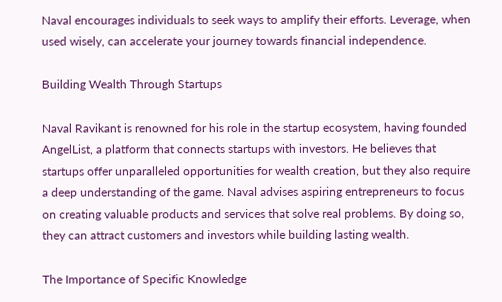Naval encourages individuals to seek ways to amplify their efforts. Leverage, when used wisely, can accelerate your journey towards financial independence.

Building Wealth Through Startups

Naval Ravikant is renowned for his role in the startup ecosystem, having founded AngelList, a platform that connects startups with investors. He believes that startups offer unparalleled opportunities for wealth creation, but they also require a deep understanding of the game. Naval advises aspiring entrepreneurs to focus on creating valuable products and services that solve real problems. By doing so, they can attract customers and investors while building lasting wealth.

The Importance of Specific Knowledge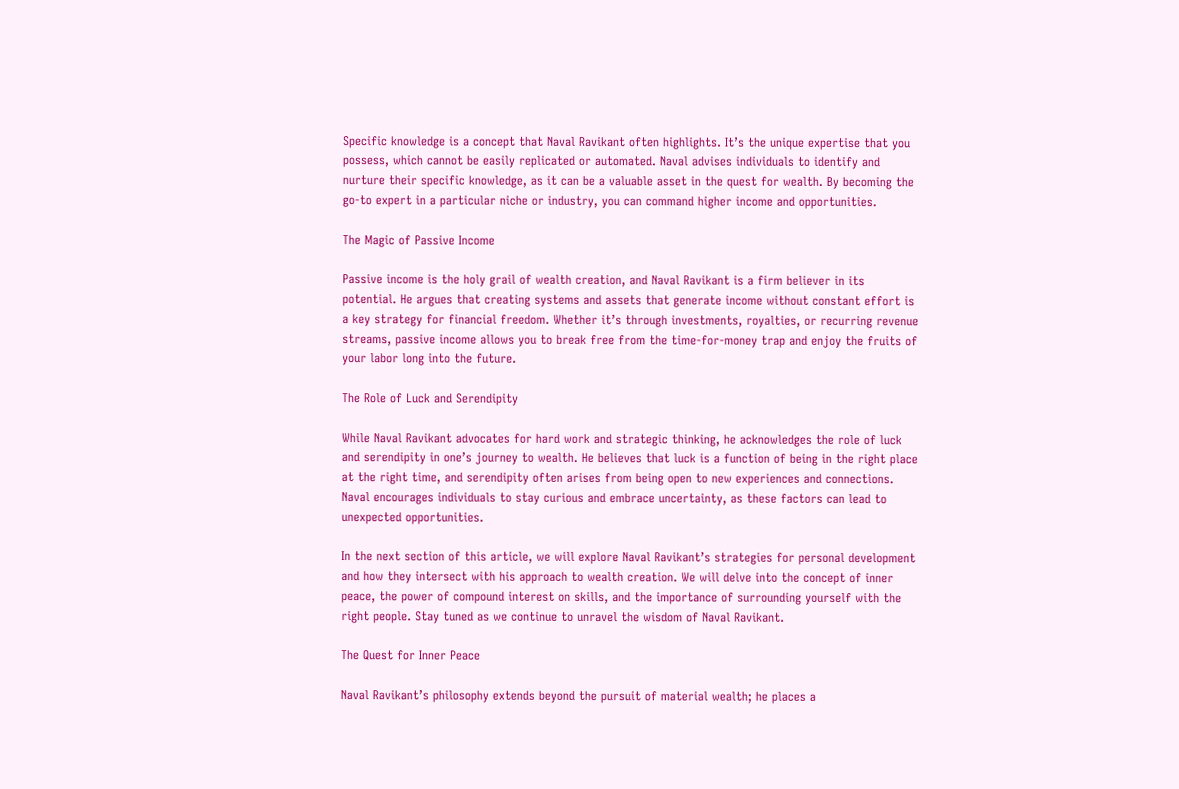Specific knowledge is a concept that Naval Ravikant often highlights. It’s the unique expertise that you possess, which cannot be easily replicated or automated. Naval advises individuals to identify and nurture their specific knowledge, as it can be a valuable asset in the quest for wealth. By becoming the go-to expert in a particular niche or industry, you can command higher income and opportunities.

The Magic of Passive Income

Passive income is the holy grail of wealth creation, and Naval Ravikant is a firm believer in its potential. He argues that creating systems and assets that generate income without constant effort is a key strategy for financial freedom. Whether it’s through investments, royalties, or recurring revenue streams, passive income allows you to break free from the time-for-money trap and enjoy the fruits of your labor long into the future.

The Role of Luck and Serendipity

While Naval Ravikant advocates for hard work and strategic thinking, he acknowledges the role of luck and serendipity in one’s journey to wealth. He believes that luck is a function of being in the right place at the right time, and serendipity often arises from being open to new experiences and connections. Naval encourages individuals to stay curious and embrace uncertainty, as these factors can lead to unexpected opportunities.

In the next section of this article, we will explore Naval Ravikant’s strategies for personal development and how they intersect with his approach to wealth creation. We will delve into the concept of inner peace, the power of compound interest on skills, and the importance of surrounding yourself with the right people. Stay tuned as we continue to unravel the wisdom of Naval Ravikant.

The Quest for Inner Peace

Naval Ravikant’s philosophy extends beyond the pursuit of material wealth; he places a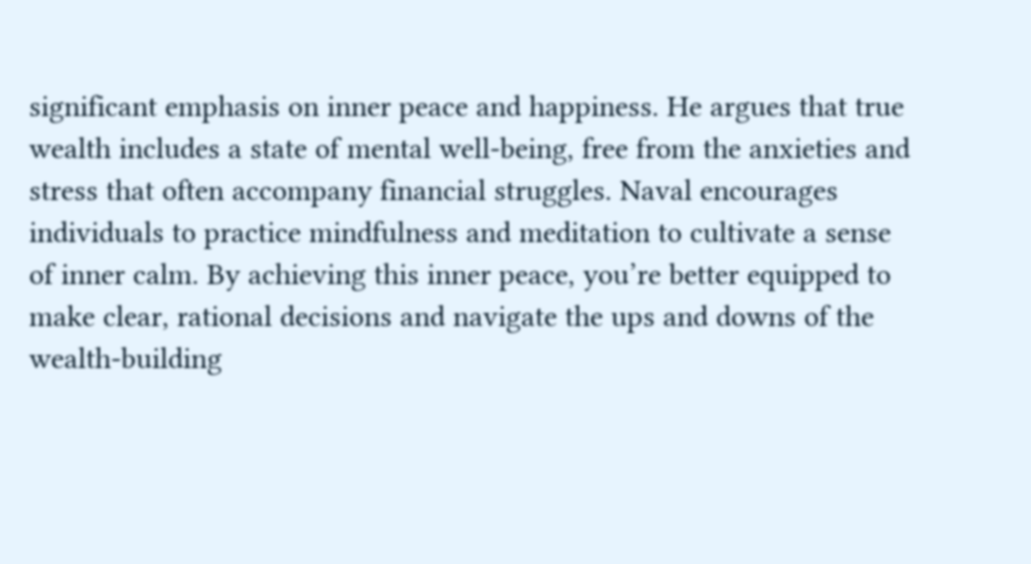significant emphasis on inner peace and happiness. He argues that true wealth includes a state of mental well-being, free from the anxieties and stress that often accompany financial struggles. Naval encourages individuals to practice mindfulness and meditation to cultivate a sense of inner calm. By achieving this inner peace, you’re better equipped to make clear, rational decisions and navigate the ups and downs of the wealth-building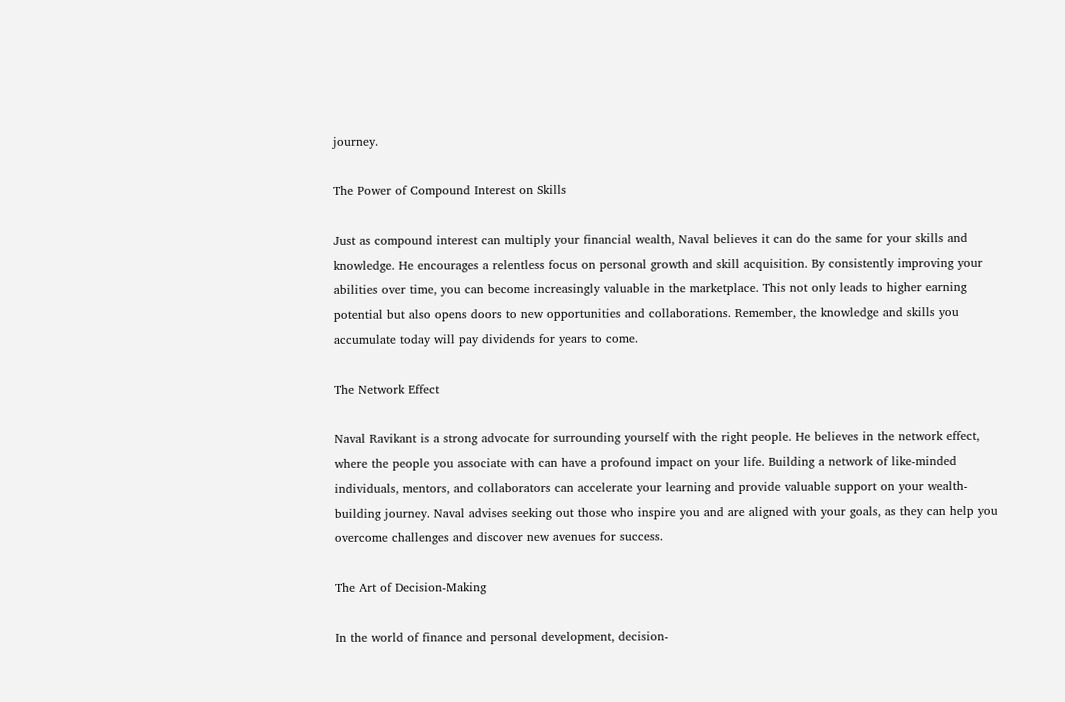journey.

The Power of Compound Interest on Skills

Just as compound interest can multiply your financial wealth, Naval believes it can do the same for your skills and knowledge. He encourages a relentless focus on personal growth and skill acquisition. By consistently improving your abilities over time, you can become increasingly valuable in the marketplace. This not only leads to higher earning potential but also opens doors to new opportunities and collaborations. Remember, the knowledge and skills you accumulate today will pay dividends for years to come.

The Network Effect

Naval Ravikant is a strong advocate for surrounding yourself with the right people. He believes in the network effect, where the people you associate with can have a profound impact on your life. Building a network of like-minded individuals, mentors, and collaborators can accelerate your learning and provide valuable support on your wealth-building journey. Naval advises seeking out those who inspire you and are aligned with your goals, as they can help you overcome challenges and discover new avenues for success.

The Art of Decision-Making

In the world of finance and personal development, decision-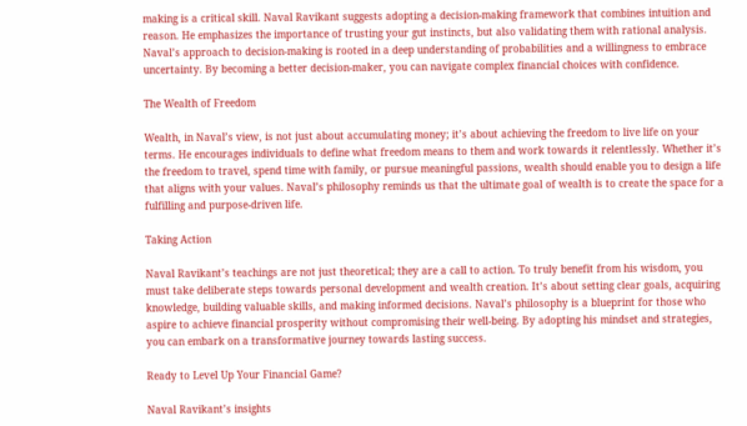making is a critical skill. Naval Ravikant suggests adopting a decision-making framework that combines intuition and reason. He emphasizes the importance of trusting your gut instincts, but also validating them with rational analysis. Naval’s approach to decision-making is rooted in a deep understanding of probabilities and a willingness to embrace uncertainty. By becoming a better decision-maker, you can navigate complex financial choices with confidence.

The Wealth of Freedom

Wealth, in Naval’s view, is not just about accumulating money; it’s about achieving the freedom to live life on your terms. He encourages individuals to define what freedom means to them and work towards it relentlessly. Whether it’s the freedom to travel, spend time with family, or pursue meaningful passions, wealth should enable you to design a life that aligns with your values. Naval’s philosophy reminds us that the ultimate goal of wealth is to create the space for a fulfilling and purpose-driven life.

Taking Action

Naval Ravikant’s teachings are not just theoretical; they are a call to action. To truly benefit from his wisdom, you must take deliberate steps towards personal development and wealth creation. It’s about setting clear goals, acquiring knowledge, building valuable skills, and making informed decisions. Naval’s philosophy is a blueprint for those who aspire to achieve financial prosperity without compromising their well-being. By adopting his mindset and strategies, you can embark on a transformative journey towards lasting success.

Ready to Level Up Your Financial Game?

Naval Ravikant’s insights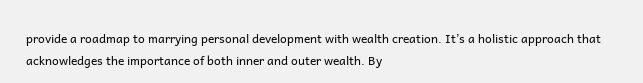provide a roadmap to marrying personal development with wealth creation. It’s a holistic approach that acknowledges the importance of both inner and outer wealth. By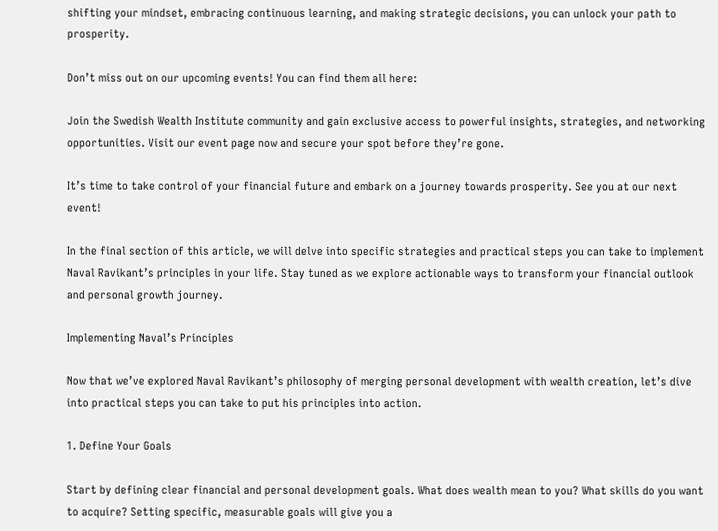shifting your mindset, embracing continuous learning, and making strategic decisions, you can unlock your path to prosperity.

Don’t miss out on our upcoming events! You can find them all here:

Join the Swedish Wealth Institute community and gain exclusive access to powerful insights, strategies, and networking opportunities. Visit our event page now and secure your spot before they’re gone.

It’s time to take control of your financial future and embark on a journey towards prosperity. See you at our next event!

In the final section of this article, we will delve into specific strategies and practical steps you can take to implement Naval Ravikant’s principles in your life. Stay tuned as we explore actionable ways to transform your financial outlook and personal growth journey.

Implementing Naval’s Principles

Now that we’ve explored Naval Ravikant’s philosophy of merging personal development with wealth creation, let’s dive into practical steps you can take to put his principles into action.

1. Define Your Goals

Start by defining clear financial and personal development goals. What does wealth mean to you? What skills do you want to acquire? Setting specific, measurable goals will give you a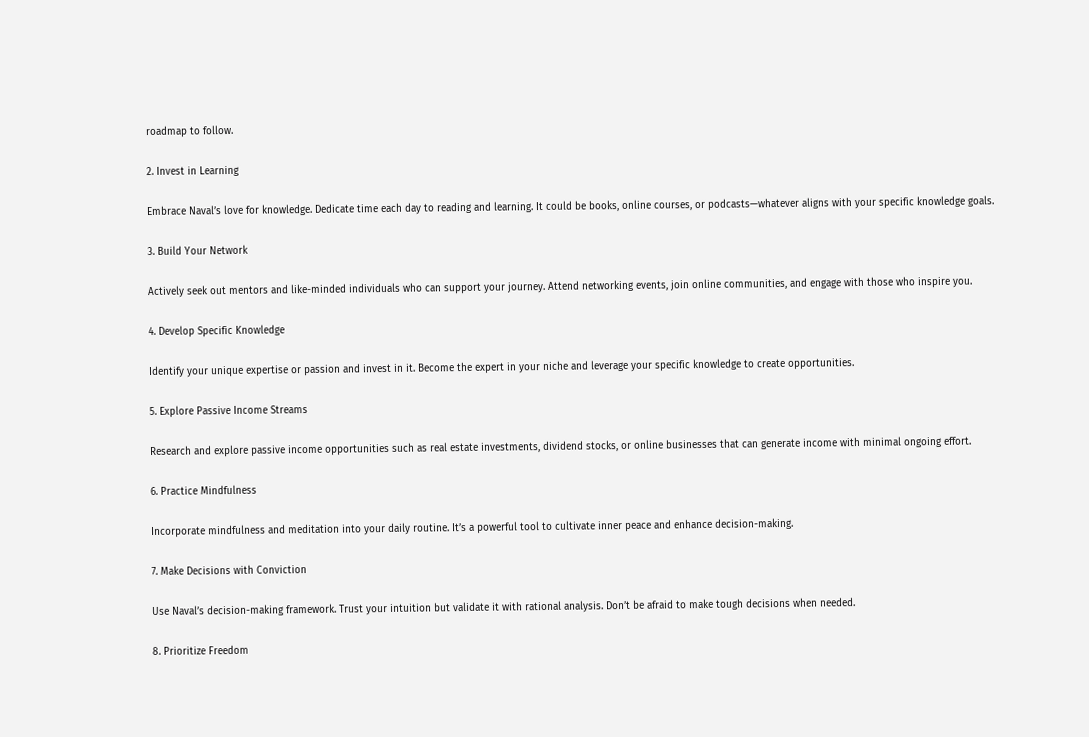roadmap to follow.

2. Invest in Learning

Embrace Naval’s love for knowledge. Dedicate time each day to reading and learning. It could be books, online courses, or podcasts—whatever aligns with your specific knowledge goals.

3. Build Your Network

Actively seek out mentors and like-minded individuals who can support your journey. Attend networking events, join online communities, and engage with those who inspire you.

4. Develop Specific Knowledge

Identify your unique expertise or passion and invest in it. Become the expert in your niche and leverage your specific knowledge to create opportunities.

5. Explore Passive Income Streams

Research and explore passive income opportunities such as real estate investments, dividend stocks, or online businesses that can generate income with minimal ongoing effort.

6. Practice Mindfulness

Incorporate mindfulness and meditation into your daily routine. It’s a powerful tool to cultivate inner peace and enhance decision-making.

7. Make Decisions with Conviction

Use Naval’s decision-making framework. Trust your intuition but validate it with rational analysis. Don’t be afraid to make tough decisions when needed.

8. Prioritize Freedom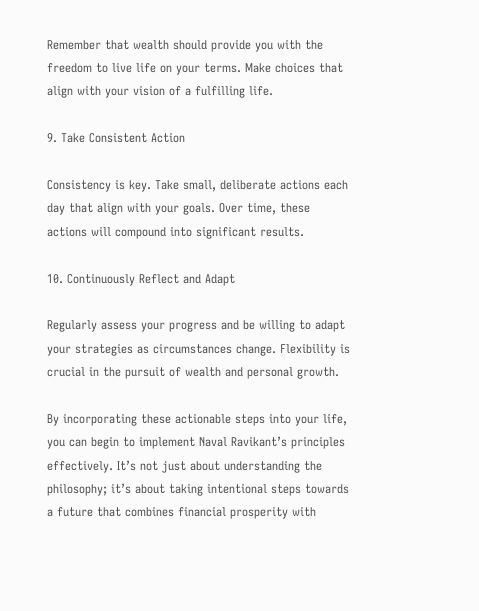Remember that wealth should provide you with the freedom to live life on your terms. Make choices that align with your vision of a fulfilling life.

9. Take Consistent Action

Consistency is key. Take small, deliberate actions each day that align with your goals. Over time, these actions will compound into significant results.

10. Continuously Reflect and Adapt

Regularly assess your progress and be willing to adapt your strategies as circumstances change. Flexibility is crucial in the pursuit of wealth and personal growth.

By incorporating these actionable steps into your life, you can begin to implement Naval Ravikant’s principles effectively. It’s not just about understanding the philosophy; it’s about taking intentional steps towards a future that combines financial prosperity with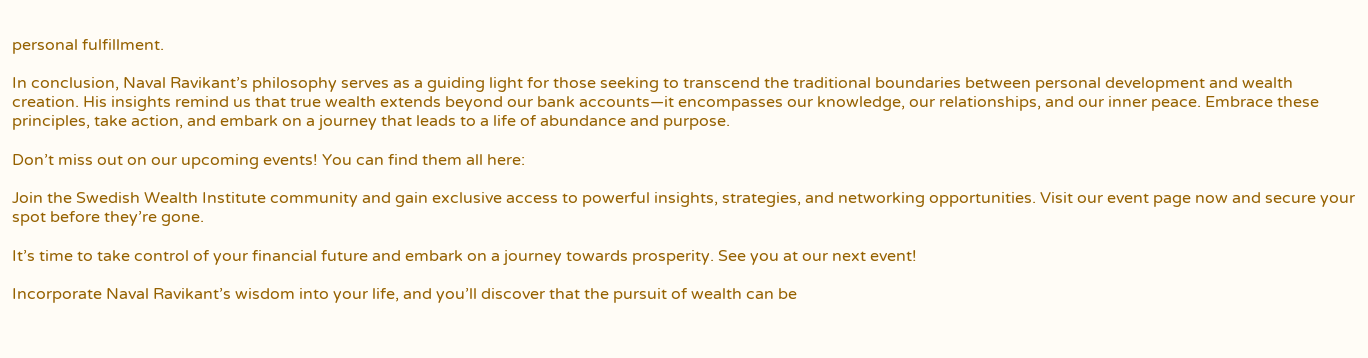personal fulfillment.

In conclusion, Naval Ravikant’s philosophy serves as a guiding light for those seeking to transcend the traditional boundaries between personal development and wealth creation. His insights remind us that true wealth extends beyond our bank accounts—it encompasses our knowledge, our relationships, and our inner peace. Embrace these principles, take action, and embark on a journey that leads to a life of abundance and purpose.

Don’t miss out on our upcoming events! You can find them all here:

Join the Swedish Wealth Institute community and gain exclusive access to powerful insights, strategies, and networking opportunities. Visit our event page now and secure your spot before they’re gone.

It’s time to take control of your financial future and embark on a journey towards prosperity. See you at our next event!

Incorporate Naval Ravikant’s wisdom into your life, and you’ll discover that the pursuit of wealth can be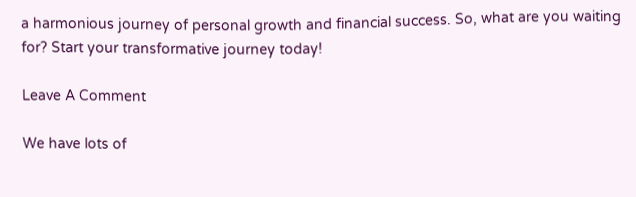a harmonious journey of personal growth and financial success. So, what are you waiting for? Start your transformative journey today!

Leave A Comment

We have lots of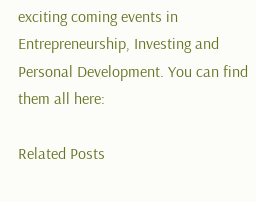exciting coming events in Entrepreneurship, Investing and Personal Development. You can find them all here:

Related Posts